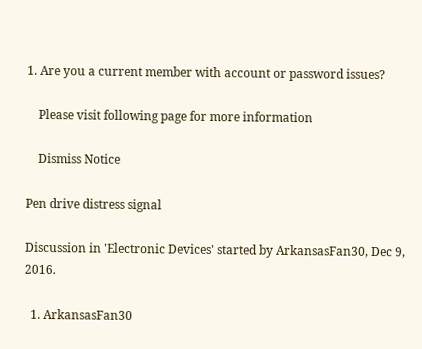1. Are you a current member with account or password issues?

    Please visit following page for more information

    Dismiss Notice

Pen drive distress signal

Discussion in 'Electronic Devices' started by ArkansasFan30, Dec 9, 2016.

  1. ArkansasFan30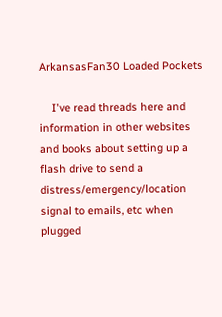ArkansasFan30 Loaded Pockets

    I've read threads here and information in other websites and books about setting up a flash drive to send a distress/emergency/location signal to emails, etc when plugged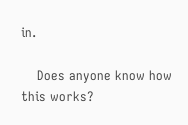in.

    Does anyone know how this works?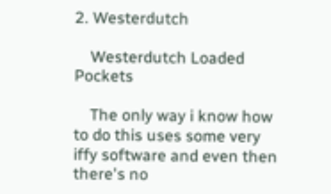2. Westerdutch

    Westerdutch Loaded Pockets

    The only way i know how to do this uses some very iffy software and even then there's no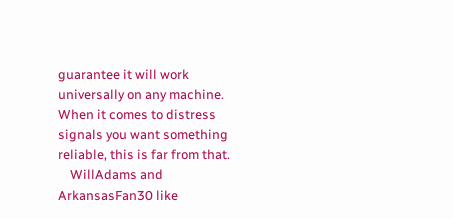guarantee it will work universally on any machine. When it comes to distress signals you want something reliable, this is far from that.
    WillAdams and ArkansasFan30 like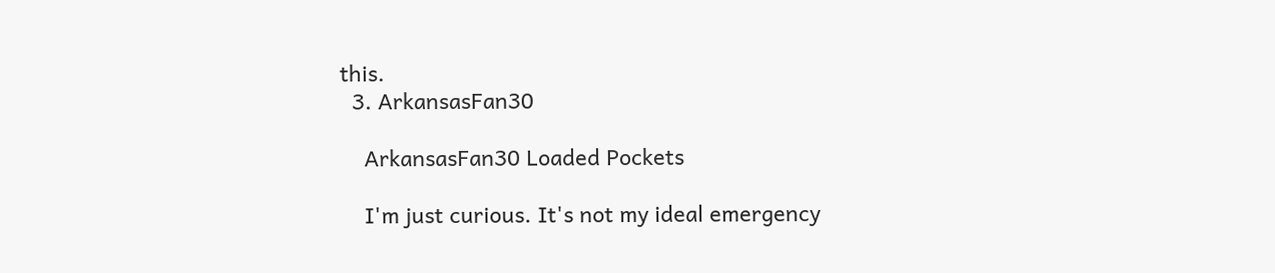this.
  3. ArkansasFan30

    ArkansasFan30 Loaded Pockets

    I'm just curious. It's not my ideal emergency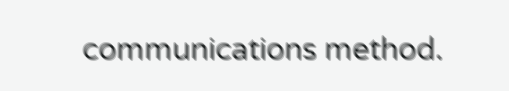communications method.